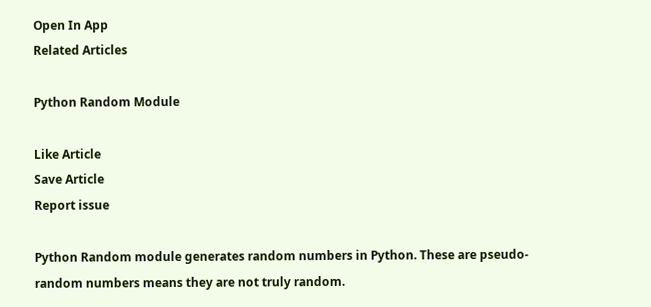Open In App
Related Articles

Python Random Module

Like Article
Save Article
Report issue

Python Random module generates random numbers in Python. These are pseudo-random numbers means they are not truly random.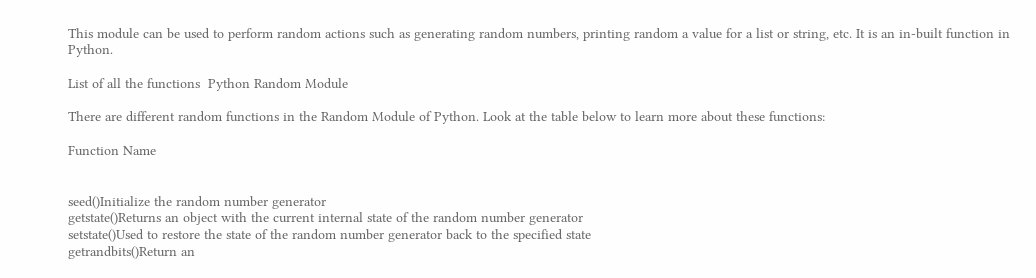This module can be used to perform random actions such as generating random numbers, printing random a value for a list or string, etc. It is an in-built function in Python.

List of all the functions  Python Random Module

There are different random functions in the Random Module of Python. Look at the table below to learn more about these functions:

Function Name


seed()Initialize the random number generator
getstate()Returns an object with the current internal state of the random number generator
setstate()Used to restore the state of the random number generator back to the specified state
getrandbits()Return an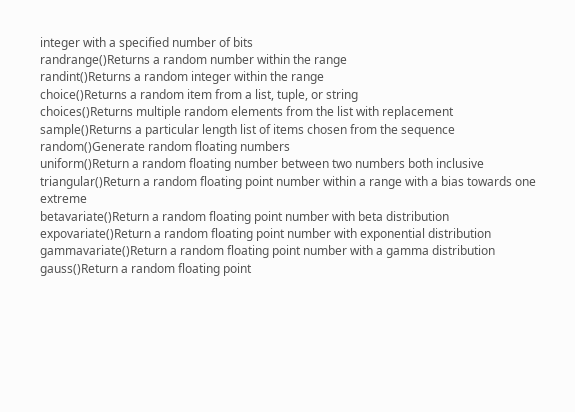integer with a specified number of bits
randrange()Returns a random number within the range
randint()Returns a random integer within the range
choice()Returns a random item from a list, tuple, or string
choices()Returns multiple random elements from the list with replacement
sample()Returns a particular length list of items chosen from the sequence
random()Generate random floating numbers
uniform()Return a random floating number between two numbers both inclusive
triangular()Return a random floating point number within a range with a bias towards one extreme
betavariate()Return a random floating point number with beta distribution
expovariate()Return a random floating point number with exponential distribution
gammavariate()Return a random floating point number with a gamma distribution
gauss()Return a random floating point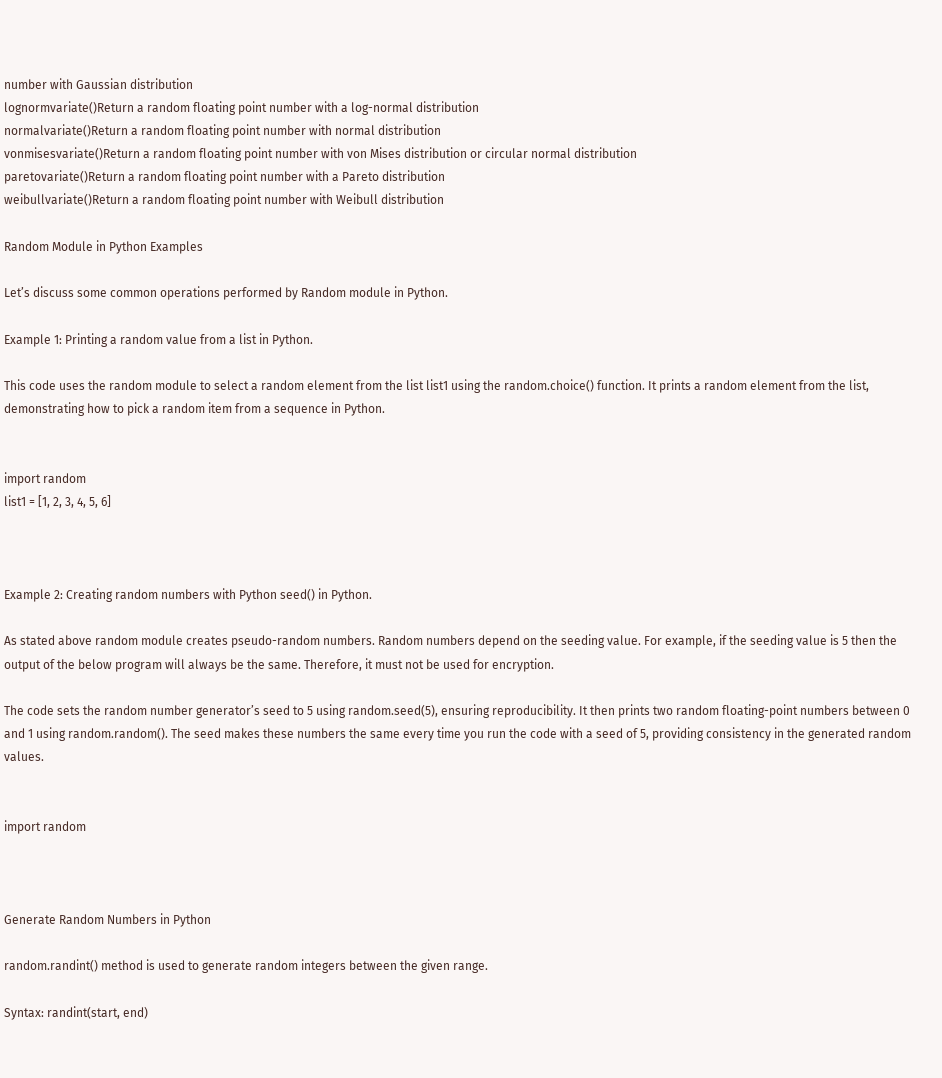number with Gaussian distribution
lognormvariate()Return a random floating point number with a log-normal distribution
normalvariate()Return a random floating point number with normal distribution
vonmisesvariate()Return a random floating point number with von Mises distribution or circular normal distribution
paretovariate()Return a random floating point number with a Pareto distribution
weibullvariate()Return a random floating point number with Weibull distribution

Random Module in Python Examples

Let’s discuss some common operations performed by Random module in Python.

Example 1: Printing a random value from a list in Python.

This code uses the random module to select a random element from the list list1 using the random.choice() function. It prints a random element from the list, demonstrating how to pick a random item from a sequence in Python.


import random
list1 = [1, 2, 3, 4, 5, 6]



Example 2: Creating random numbers with Python seed() in Python.

As stated above random module creates pseudo-random numbers. Random numbers depend on the seeding value. For example, if the seeding value is 5 then the output of the below program will always be the same. Therefore, it must not be used for encryption.

The code sets the random number generator’s seed to 5 using random.seed(5), ensuring reproducibility. It then prints two random floating-point numbers between 0 and 1 using random.random(). The seed makes these numbers the same every time you run the code with a seed of 5, providing consistency in the generated random values.


import random



Generate Random Numbers in Python

random.randint() method is used to generate random integers between the given range.

Syntax: randint(start, end)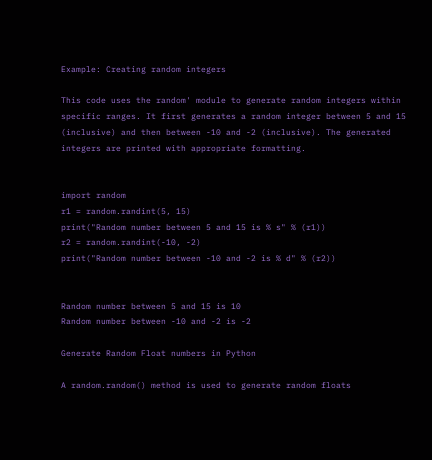Example: Creating random integers

This code uses the random' module to generate random integers within specific ranges. It first generates a random integer between 5 and 15 (inclusive) and then between -10 and -2 (inclusive). The generated integers are printed with appropriate formatting.


import random
r1 = random.randint(5, 15)
print("Random number between 5 and 15 is % s" % (r1))
r2 = random.randint(-10, -2)
print("Random number between -10 and -2 is % d" % (r2))


Random number between 5 and 15 is 10
Random number between -10 and -2 is -2

Generate Random Float numbers in Python

A random.random() method is used to generate random floats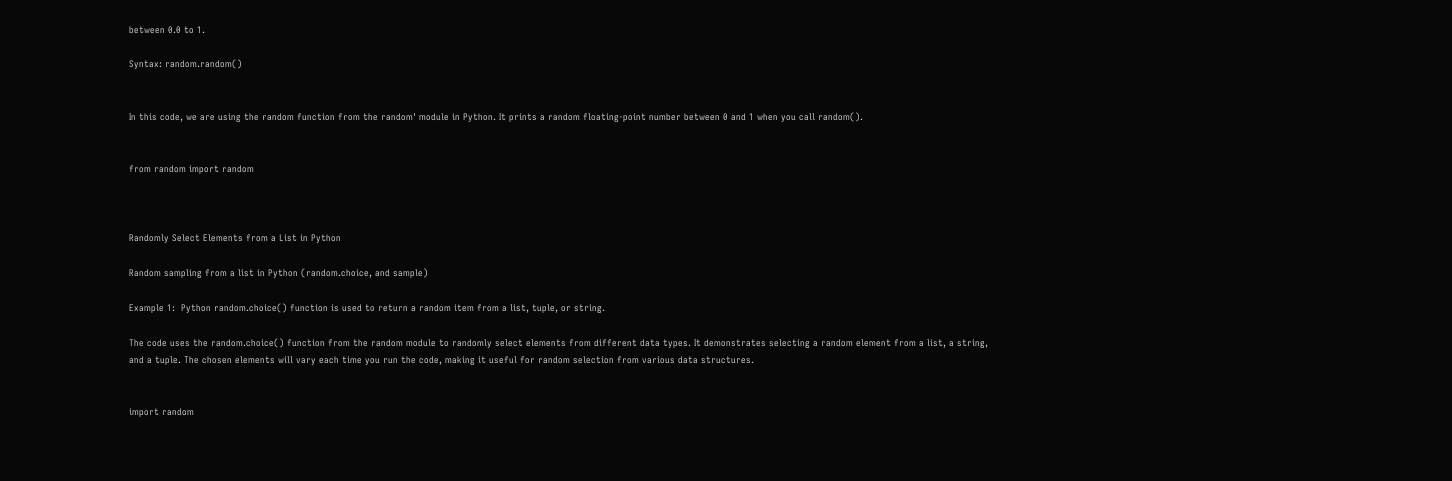between 0.0 to 1.

Syntax: random.random()


In this code, we are using the random function from the random' module in Python. It prints a random floating-point number between 0 and 1 when you call random().


from random import random



Randomly Select Elements from a List in Python

Random sampling from a list in Python (random.choice, and sample)

Example 1:  Python random.choice() function is used to return a random item from a list, tuple, or string.

The code uses the random.choice() function from the random module to randomly select elements from different data types. It demonstrates selecting a random element from a list, a string, and a tuple. The chosen elements will vary each time you run the code, making it useful for random selection from various data structures.


import random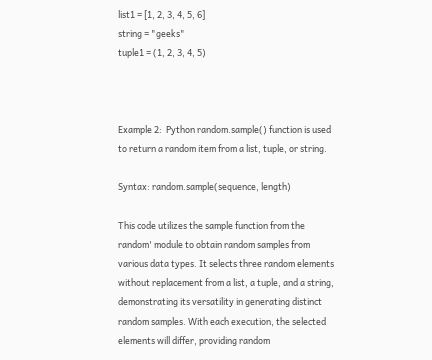list1 = [1, 2, 3, 4, 5, 6]
string = "geeks"
tuple1 = (1, 2, 3, 4, 5)



Example 2:  Python random.sample() function is used to return a random item from a list, tuple, or string.

Syntax: random.sample(sequence, length)

This code utilizes the sample function from the random' module to obtain random samples from various data types. It selects three random elements without replacement from a list, a tuple, and a string, demonstrating its versatility in generating distinct random samples. With each execution, the selected elements will differ, providing random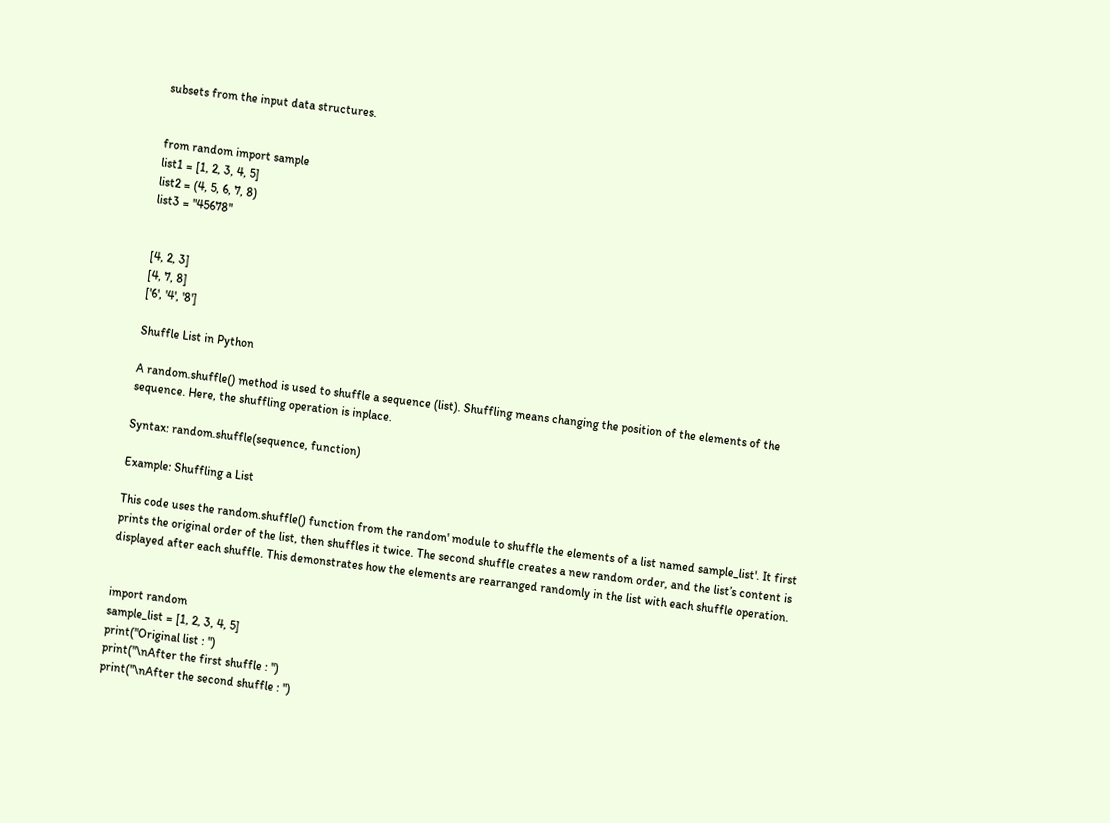subsets from the input data structures.


from random import sample
list1 = [1, 2, 3, 4, 5]
list2 = (4, 5, 6, 7, 8)
list3 = "45678"


[4, 2, 3]
[4, 7, 8]
['6', '4', '8']

Shuffle List in Python

A random.shuffle() method is used to shuffle a sequence (list). Shuffling means changing the position of the elements of the sequence. Here, the shuffling operation is inplace.

Syntax: random.shuffle(sequence, function)

Example: Shuffling a List

This code uses the random.shuffle() function from the random' module to shuffle the elements of a list named sample_list'. It first prints the original order of the list, then shuffles it twice. The second shuffle creates a new random order, and the list’s content is displayed after each shuffle. This demonstrates how the elements are rearranged randomly in the list with each shuffle operation.


import random
sample_list = [1, 2, 3, 4, 5]
print("Original list : ")
print("\nAfter the first shuffle : ")
print("\nAfter the second shuffle : ")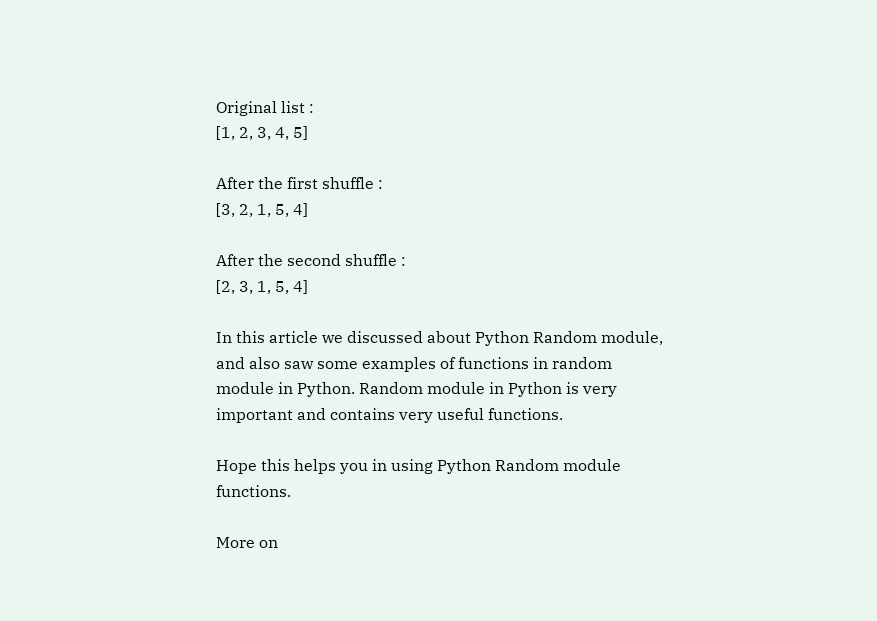Original list :
[1, 2, 3, 4, 5]

After the first shuffle :
[3, 2, 1, 5, 4]

After the second shuffle :
[2, 3, 1, 5, 4]

In this article we discussed about Python Random module, and also saw some examples of functions in random module in Python. Random module in Python is very important and contains very useful functions.

Hope this helps you in using Python Random module functions.

More on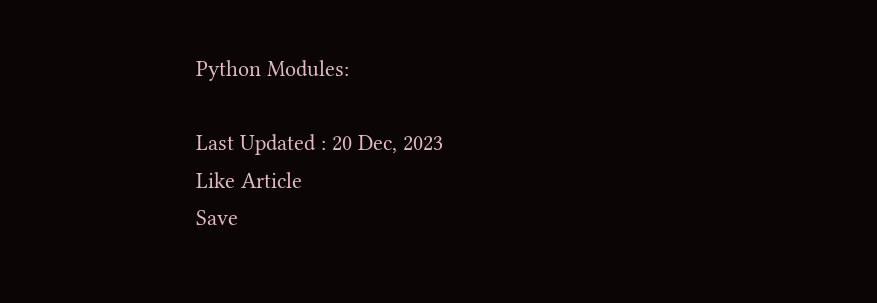Python Modules:

Last Updated : 20 Dec, 2023
Like Article
Save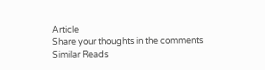Article
Share your thoughts in the comments
Similar Reads